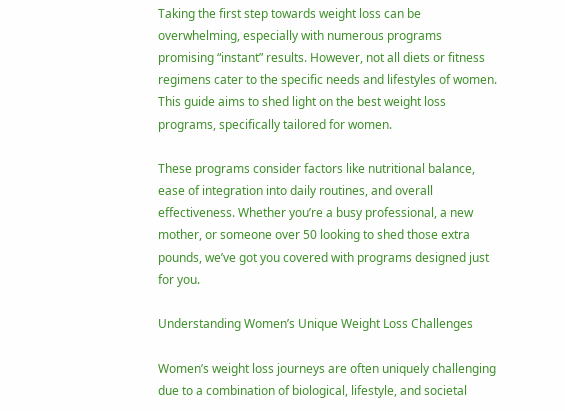Taking the first step towards weight loss can be overwhelming, especially with numerous programs promising “instant” results. However, not all diets or fitness regimens cater to the specific needs and lifestyles of women. This guide aims to shed light on the best weight loss programs, specifically tailored for women.

These programs consider factors like nutritional balance, ease of integration into daily routines, and overall effectiveness. Whether you’re a busy professional, a new mother, or someone over 50 looking to shed those extra pounds, we’ve got you covered with programs designed just for you.

Understanding Women’s Unique Weight Loss Challenges

Women’s weight loss journeys are often uniquely challenging due to a combination of biological, lifestyle, and societal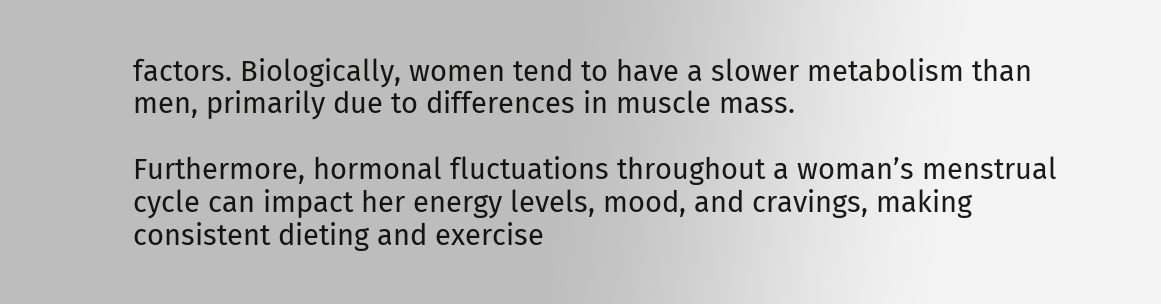factors. Biologically, women tend to have a slower metabolism than men, primarily due to differences in muscle mass.

Furthermore, hormonal fluctuations throughout a woman’s menstrual cycle can impact her energy levels, mood, and cravings, making consistent dieting and exercise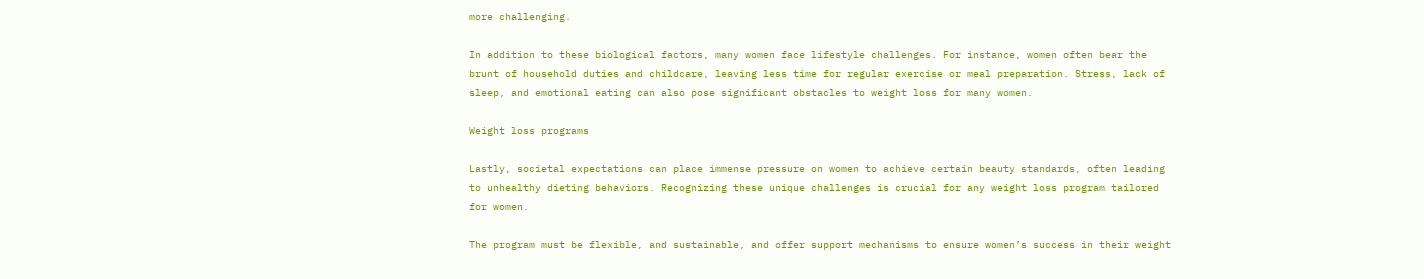more challenging.

In addition to these biological factors, many women face lifestyle challenges. For instance, women often bear the brunt of household duties and childcare, leaving less time for regular exercise or meal preparation. Stress, lack of sleep, and emotional eating can also pose significant obstacles to weight loss for many women.

Weight loss programs

Lastly, societal expectations can place immense pressure on women to achieve certain beauty standards, often leading to unhealthy dieting behaviors. Recognizing these unique challenges is crucial for any weight loss program tailored for women.

The program must be flexible, and sustainable, and offer support mechanisms to ensure women’s success in their weight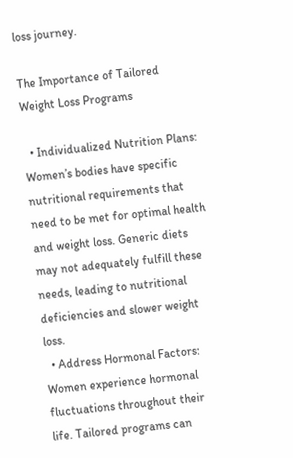loss journey.

The Importance of Tailored Weight Loss Programs

  • Individualized Nutrition Plans: Women’s bodies have specific nutritional requirements that need to be met for optimal health and weight loss. Generic diets may not adequately fulfill these needs, leading to nutritional deficiencies and slower weight loss.
  • Address Hormonal Factors: Women experience hormonal fluctuations throughout their life. Tailored programs can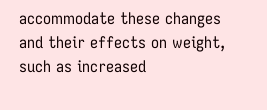accommodate these changes and their effects on weight, such as increased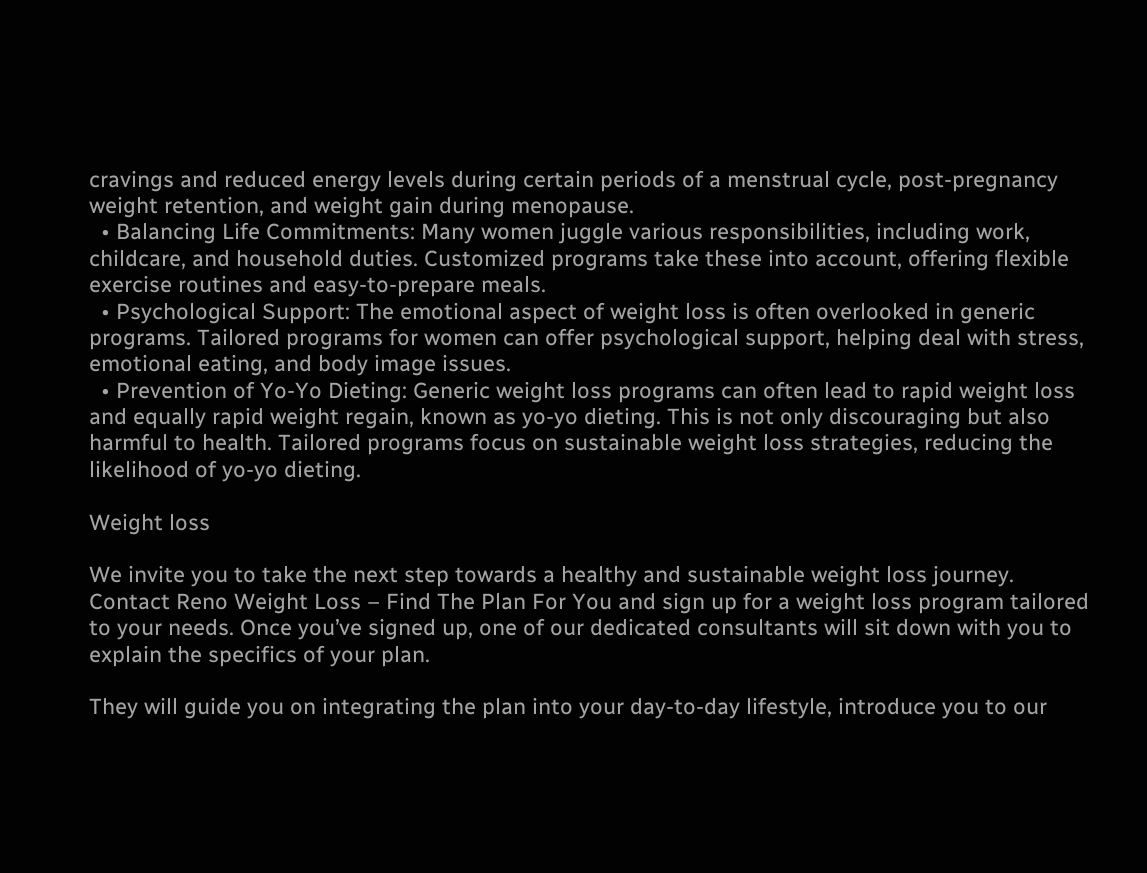cravings and reduced energy levels during certain periods of a menstrual cycle, post-pregnancy weight retention, and weight gain during menopause.
  • Balancing Life Commitments: Many women juggle various responsibilities, including work, childcare, and household duties. Customized programs take these into account, offering flexible exercise routines and easy-to-prepare meals.
  • Psychological Support: The emotional aspect of weight loss is often overlooked in generic programs. Tailored programs for women can offer psychological support, helping deal with stress, emotional eating, and body image issues.
  • Prevention of Yo-Yo Dieting: Generic weight loss programs can often lead to rapid weight loss and equally rapid weight regain, known as yo-yo dieting. This is not only discouraging but also harmful to health. Tailored programs focus on sustainable weight loss strategies, reducing the likelihood of yo-yo dieting.

Weight loss

We invite you to take the next step towards a healthy and sustainable weight loss journey. Contact Reno Weight Loss – Find The Plan For You and sign up for a weight loss program tailored to your needs. Once you’ve signed up, one of our dedicated consultants will sit down with you to explain the specifics of your plan.

They will guide you on integrating the plan into your day-to-day lifestyle, introduce you to our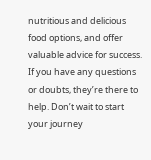nutritious and delicious food options, and offer valuable advice for success. If you have any questions or doubts, they’re there to help. Don’t wait to start your journey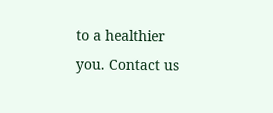to a healthier you. Contact us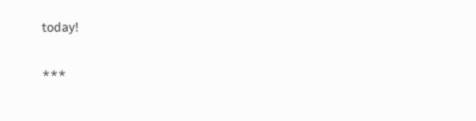today!

***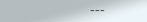---